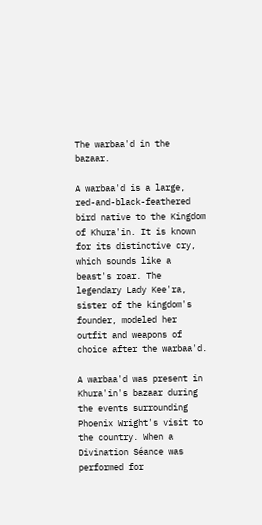The warbaa'd in the bazaar.

A warbaa'd is a large, red-and-black-feathered bird native to the Kingdom of Khura'in. It is known for its distinctive cry, which sounds like a beast's roar. The legendary Lady Kee'ra, sister of the kingdom's founder, modeled her outfit and weapons of choice after the warbaa'd.

A warbaa'd was present in Khura'in's bazaar during the events surrounding Phoenix Wright's visit to the country. When a Divination Séance was performed for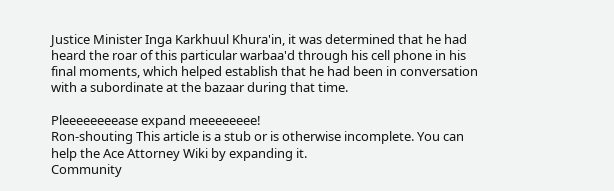Justice Minister Inga Karkhuul Khura'in, it was determined that he had heard the roar of this particular warbaa'd through his cell phone in his final moments, which helped establish that he had been in conversation with a subordinate at the bazaar during that time.

Pleeeeeeeease expand meeeeeeee!
Ron-shouting This article is a stub or is otherwise incomplete. You can help the Ace Attorney Wiki by expanding it.
Community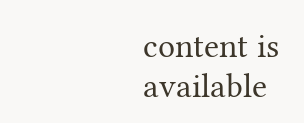content is available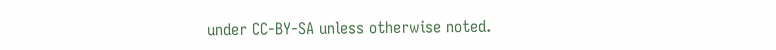under CC-BY-SA unless otherwise noted.